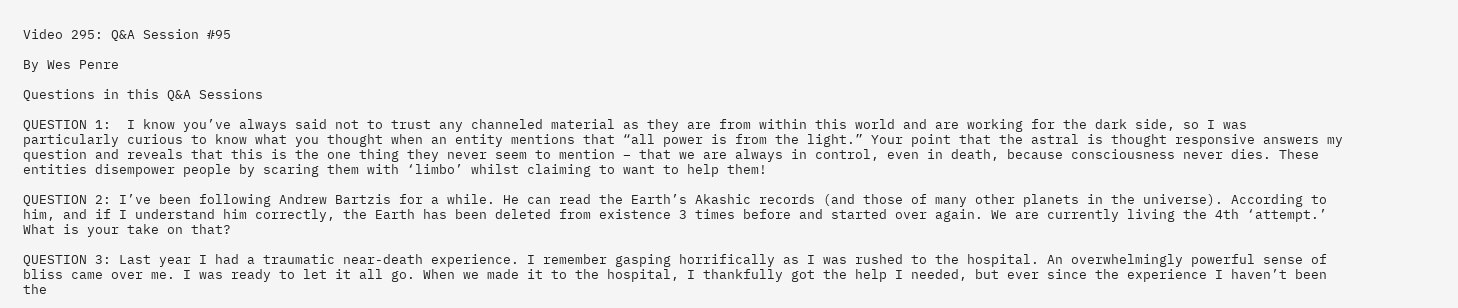Video 295: Q&A Session #95

By Wes Penre

Questions in this Q&A Sessions

QUESTION 1:  I know you’ve always said not to trust any channeled material as they are from within this world and are working for the dark side, so I was particularly curious to know what you thought when an entity mentions that “all power is from the light.” Your point that the astral is thought responsive answers my question and reveals that this is the one thing they never seem to mention – that we are always in control, even in death, because consciousness never dies. These entities disempower people by scaring them with ‘limbo’ whilst claiming to want to help them!

QUESTION 2: I’ve been following Andrew Bartzis for a while. He can read the Earth’s Akashic records (and those of many other planets in the universe). According to him, and if I understand him correctly, the Earth has been deleted from existence 3 times before and started over again. We are currently living the 4th ‘attempt.’ What is your take on that?

QUESTION 3: Last year I had a traumatic near-death experience. I remember gasping horrifically as I was rushed to the hospital. An overwhelmingly powerful sense of bliss came over me. I was ready to let it all go. When we made it to the hospital, I thankfully got the help I needed, but ever since the experience I haven’t been the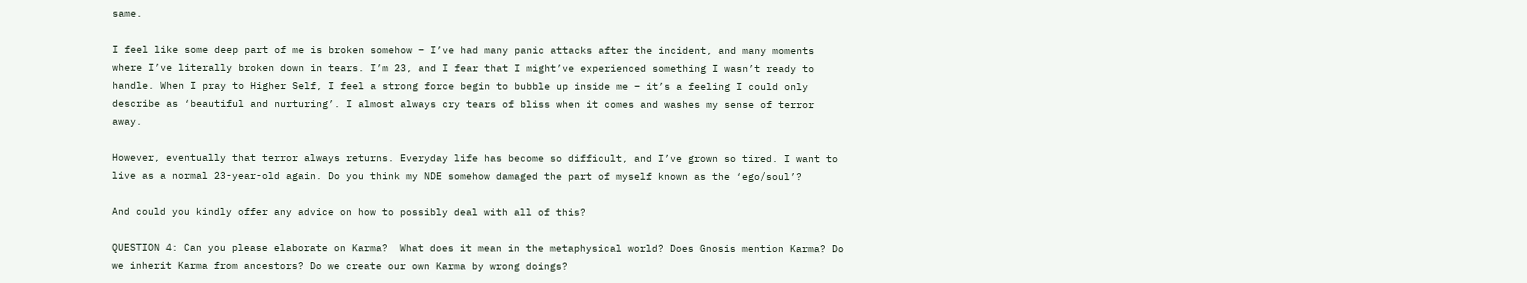same.

I feel like some deep part of me is broken somehow – I’ve had many panic attacks after the incident, and many moments where I’ve literally broken down in tears. I’m 23, and I fear that I might’ve experienced something I wasn’t ready to handle. When I pray to Higher Self, I feel a strong force begin to bubble up inside me – it’s a feeling I could only describe as ‘beautiful and nurturing’. I almost always cry tears of bliss when it comes and washes my sense of terror away.

However, eventually that terror always returns. Everyday life has become so difficult, and I’ve grown so tired. I want to live as a normal 23-year-old again. Do you think my NDE somehow damaged the part of myself known as the ‘ego/soul’?

And could you kindly offer any advice on how to possibly deal with all of this?

QUESTION 4: Can you please elaborate on Karma?  What does it mean in the metaphysical world? Does Gnosis mention Karma? Do we inherit Karma from ancestors? Do we create our own Karma by wrong doings?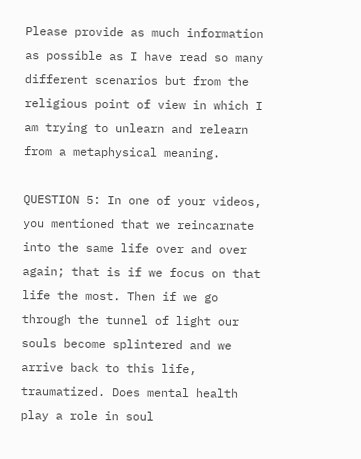Please provide as much information as possible as I have read so many different scenarios but from the religious point of view in which I am trying to unlearn and relearn from a metaphysical meaning.

QUESTION 5: In one of your videos, you mentioned that we reincarnate into the same life over and over again; that is if we focus on that life the most. Then if we go through the tunnel of light our souls become splintered and we arrive back to this life, traumatized. Does mental health play a role in soul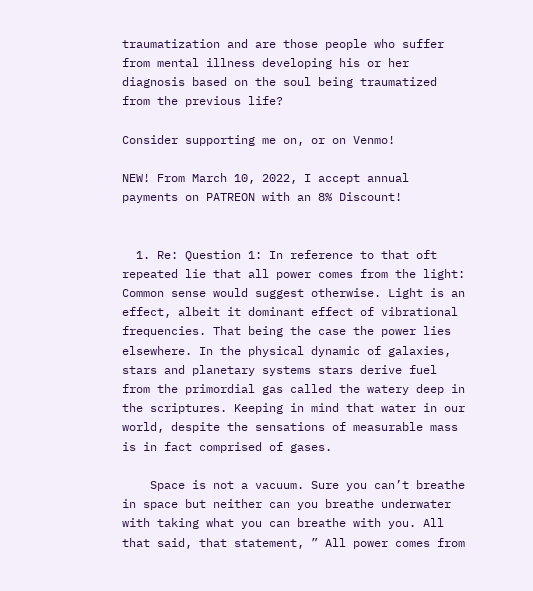traumatization and are those people who suffer from mental illness developing his or her diagnosis based on the soul being traumatized from the previous life?

Consider supporting me on, or on Venmo!

NEW! From March 10, 2022, I accept annual payments on PATREON with an 8% Discount!


  1. Re: Question 1: In reference to that oft repeated lie that all power comes from the light: Common sense would suggest otherwise. Light is an effect, albeit it dominant effect of vibrational frequencies. That being the case the power lies elsewhere. In the physical dynamic of galaxies, stars and planetary systems stars derive fuel from the primordial gas called the watery deep in the scriptures. Keeping in mind that water in our world, despite the sensations of measurable mass is in fact comprised of gases.

    Space is not a vacuum. Sure you can’t breathe in space but neither can you breathe underwater with taking what you can breathe with you. All that said, that statement, ” All power comes from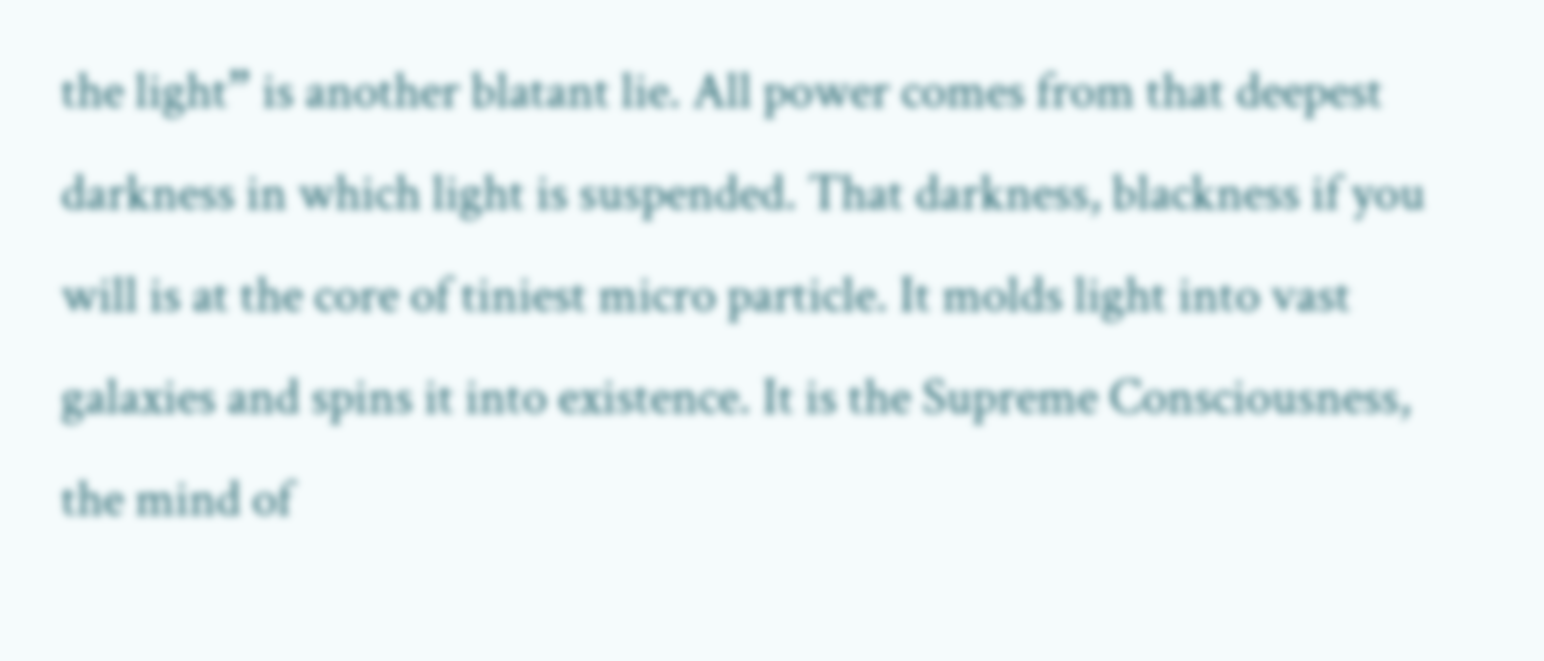the light” is another blatant lie. All power comes from that deepest darkness in which light is suspended. That darkness, blackness if you will is at the core of tiniest micro particle. It molds light into vast galaxies and spins it into existence. It is the Supreme Consciousness, the mind of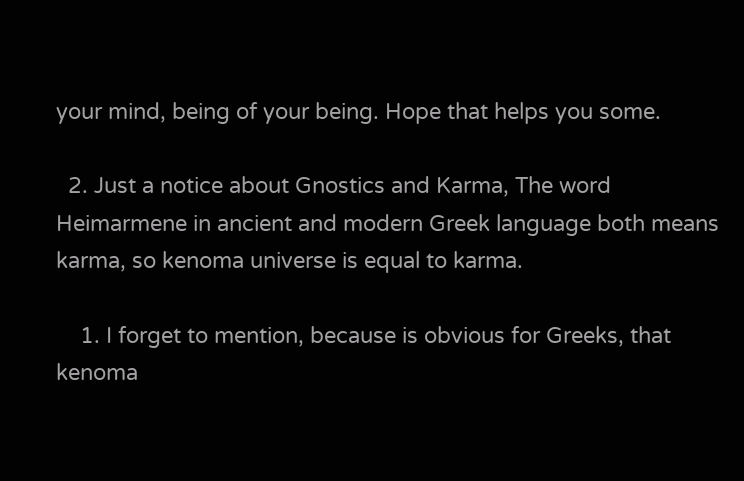your mind, being of your being. Hope that helps you some.

  2. Just a notice about Gnostics and Karma, The word Heimarmene in ancient and modern Greek language both means karma, so kenoma universe is equal to karma.

    1. I forget to mention, because is obvious for Greeks, that kenoma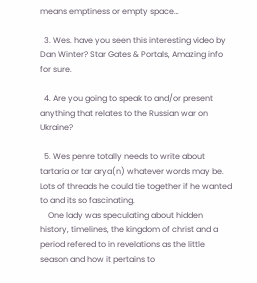means emptiness or empty space…

  3. Wes. have you seen this interesting video by Dan Winter? Star Gates & Portals, Amazing info for sure.

  4. Are you going to speak to and/or present anything that relates to the Russian war on Ukraine?

  5. Wes penre totally needs to write about tartaria or tar arya(n) whatever words may be. Lots of threads he could tie together if he wanted to and its so fascinating.
    One lady was speculating about hidden history, timelines, the kingdom of christ and a period refered to in revelations as the little season and how it pertains to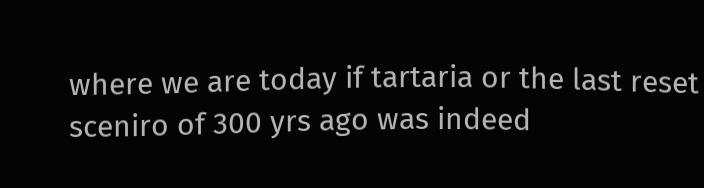where we are today if tartaria or the last reset sceniro of 300 yrs ago was indeed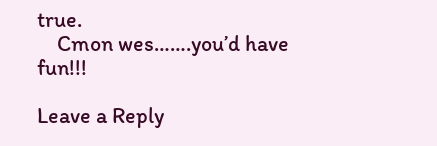true.
    Cmon wes…….you’d have fun!!!

Leave a Reply